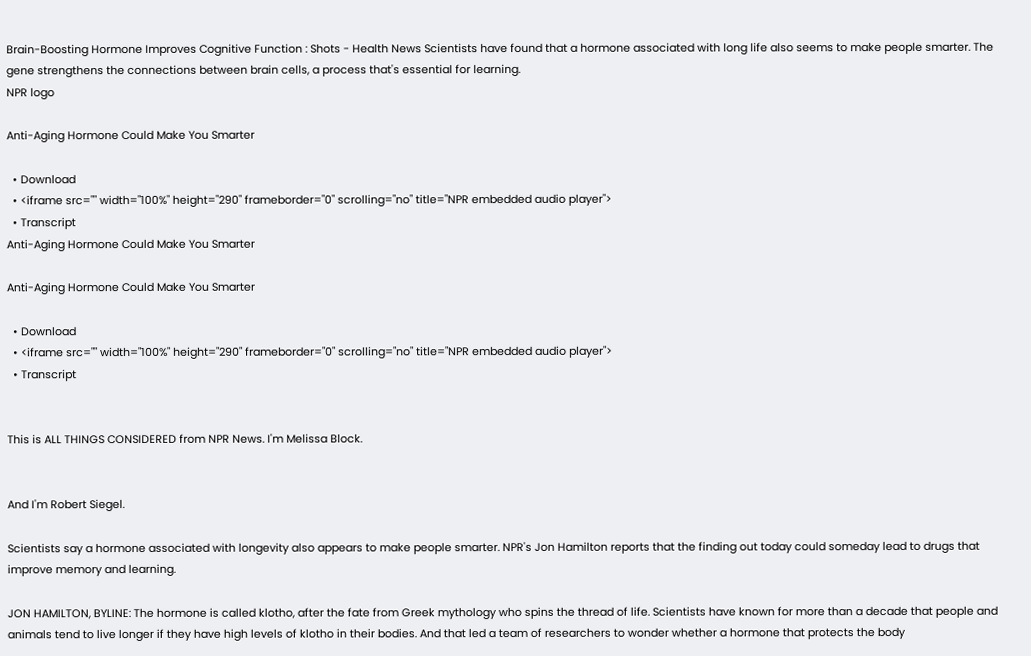Brain-Boosting Hormone Improves Cognitive Function : Shots - Health News Scientists have found that a hormone associated with long life also seems to make people smarter. The gene strengthens the connections between brain cells, a process that's essential for learning.
NPR logo

Anti-Aging Hormone Could Make You Smarter

  • Download
  • <iframe src="" width="100%" height="290" frameborder="0" scrolling="no" title="NPR embedded audio player">
  • Transcript
Anti-Aging Hormone Could Make You Smarter

Anti-Aging Hormone Could Make You Smarter

  • Download
  • <iframe src="" width="100%" height="290" frameborder="0" scrolling="no" title="NPR embedded audio player">
  • Transcript


This is ALL THINGS CONSIDERED from NPR News. I'm Melissa Block.


And I'm Robert Siegel.

Scientists say a hormone associated with longevity also appears to make people smarter. NPR's Jon Hamilton reports that the finding out today could someday lead to drugs that improve memory and learning.

JON HAMILTON, BYLINE: The hormone is called klotho, after the fate from Greek mythology who spins the thread of life. Scientists have known for more than a decade that people and animals tend to live longer if they have high levels of klotho in their bodies. And that led a team of researchers to wonder whether a hormone that protects the body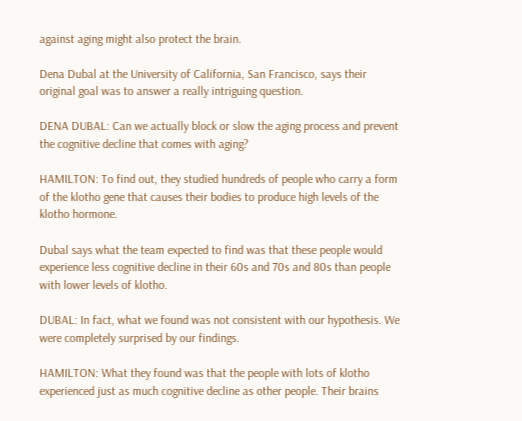against aging might also protect the brain.

Dena Dubal at the University of California, San Francisco, says their original goal was to answer a really intriguing question.

DENA DUBAL: Can we actually block or slow the aging process and prevent the cognitive decline that comes with aging?

HAMILTON: To find out, they studied hundreds of people who carry a form of the klotho gene that causes their bodies to produce high levels of the klotho hormone.

Dubal says what the team expected to find was that these people would experience less cognitive decline in their 60s and 70s and 80s than people with lower levels of klotho.

DUBAL: In fact, what we found was not consistent with our hypothesis. We were completely surprised by our findings.

HAMILTON: What they found was that the people with lots of klotho experienced just as much cognitive decline as other people. Their brains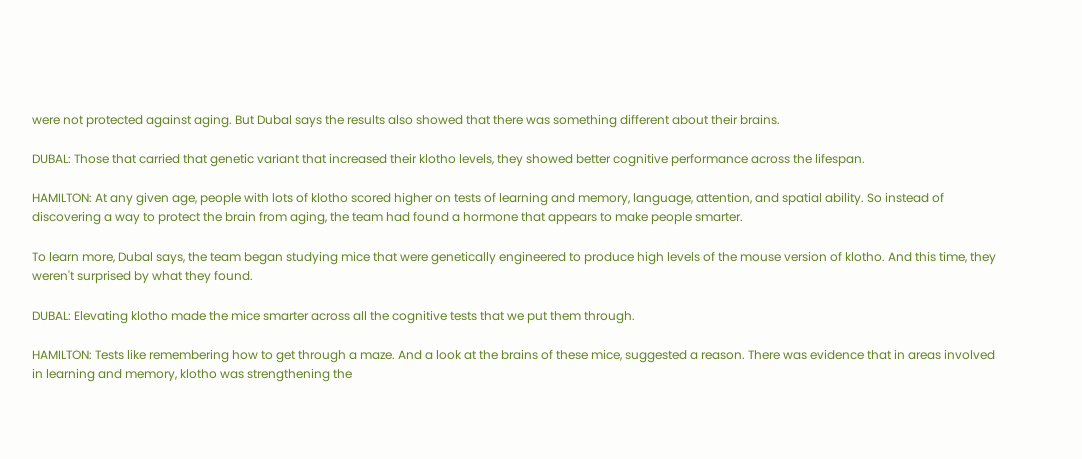were not protected against aging. But Dubal says the results also showed that there was something different about their brains.

DUBAL: Those that carried that genetic variant that increased their klotho levels, they showed better cognitive performance across the lifespan.

HAMILTON: At any given age, people with lots of klotho scored higher on tests of learning and memory, language, attention, and spatial ability. So instead of discovering a way to protect the brain from aging, the team had found a hormone that appears to make people smarter.

To learn more, Dubal says, the team began studying mice that were genetically engineered to produce high levels of the mouse version of klotho. And this time, they weren't surprised by what they found.

DUBAL: Elevating klotho made the mice smarter across all the cognitive tests that we put them through.

HAMILTON: Tests like remembering how to get through a maze. And a look at the brains of these mice, suggested a reason. There was evidence that in areas involved in learning and memory, klotho was strengthening the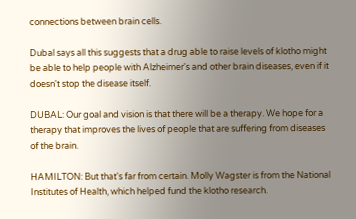connections between brain cells.

Dubal says all this suggests that a drug able to raise levels of klotho might be able to help people with Alzheimer's and other brain diseases, even if it doesn't stop the disease itself.

DUBAL: Our goal and vision is that there will be a therapy. We hope for a therapy that improves the lives of people that are suffering from diseases of the brain.

HAMILTON: But that's far from certain. Molly Wagster is from the National Institutes of Health, which helped fund the klotho research.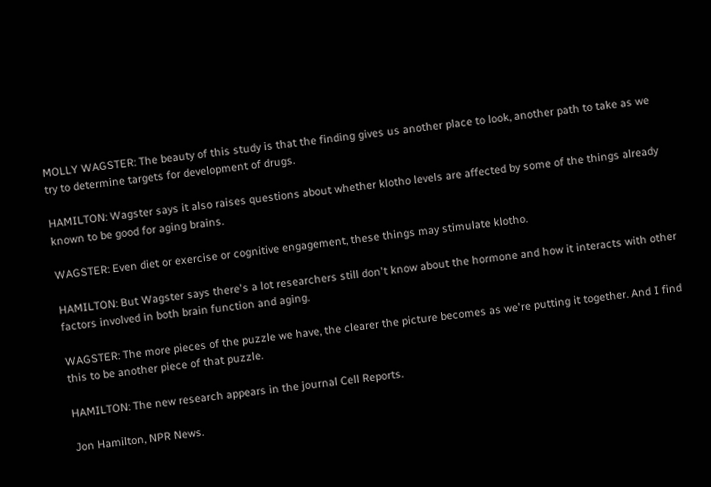MOLLY WAGSTER: The beauty of this study is that the finding gives us another place to look, another path to take as we try to determine targets for development of drugs.

HAMILTON: Wagster says it also raises questions about whether klotho levels are affected by some of the things already known to be good for aging brains.

WAGSTER: Even diet or exercise or cognitive engagement, these things may stimulate klotho.

HAMILTON: But Wagster says there's a lot researchers still don't know about the hormone and how it interacts with other factors involved in both brain function and aging.

WAGSTER: The more pieces of the puzzle we have, the clearer the picture becomes as we're putting it together. And I find this to be another piece of that puzzle.

HAMILTON: The new research appears in the journal Cell Reports.

Jon Hamilton, NPR News.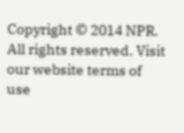Copyright © 2014 NPR. All rights reserved. Visit our website terms of use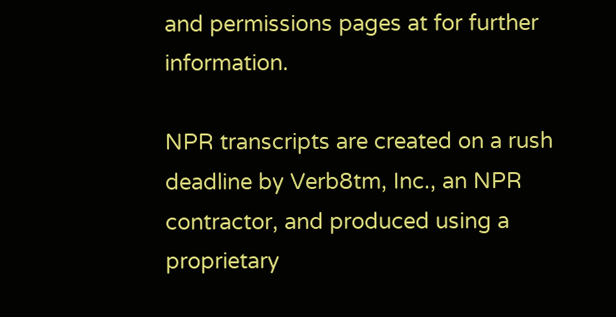and permissions pages at for further information.

NPR transcripts are created on a rush deadline by Verb8tm, Inc., an NPR contractor, and produced using a proprietary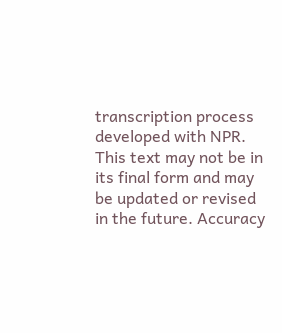transcription process developed with NPR. This text may not be in its final form and may be updated or revised in the future. Accuracy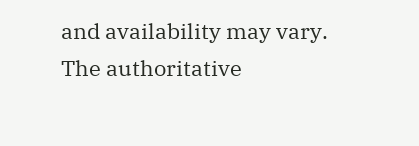and availability may vary. The authoritative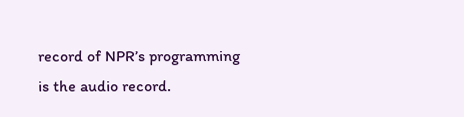record of NPR’s programming is the audio record.